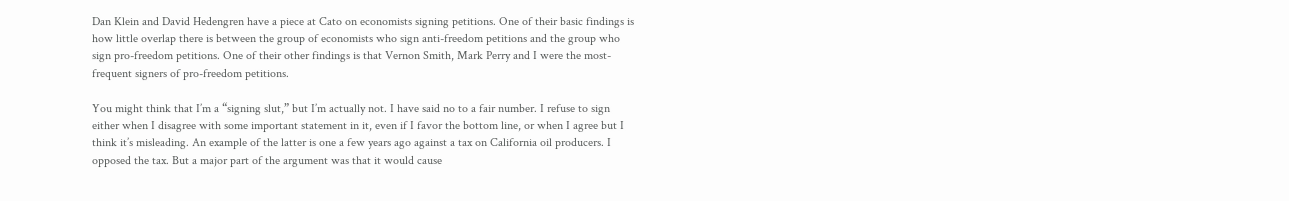Dan Klein and David Hedengren have a piece at Cato on economists signing petitions. One of their basic findings is how little overlap there is between the group of economists who sign anti-freedom petitions and the group who sign pro-freedom petitions. One of their other findings is that Vernon Smith, Mark Perry and I were the most-frequent signers of pro-freedom petitions.

You might think that I’m a “signing slut,” but I’m actually not. I have said no to a fair number. I refuse to sign either when I disagree with some important statement in it, even if I favor the bottom line, or when I agree but I think it’s misleading. An example of the latter is one a few years ago against a tax on California oil producers. I opposed the tax. But a major part of the argument was that it would cause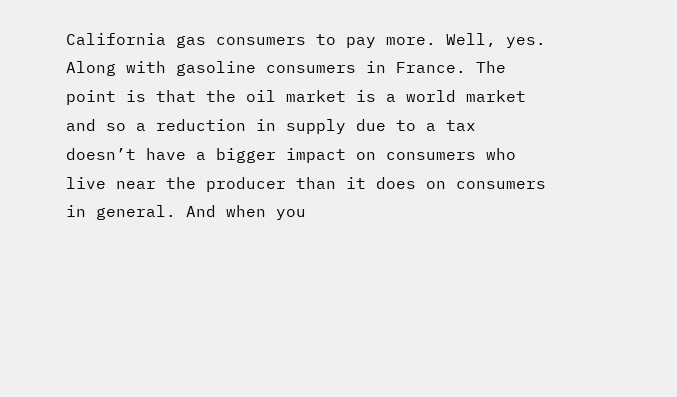California gas consumers to pay more. Well, yes. Along with gasoline consumers in France. The point is that the oil market is a world market and so a reduction in supply due to a tax doesn’t have a bigger impact on consumers who live near the producer than it does on consumers in general. And when you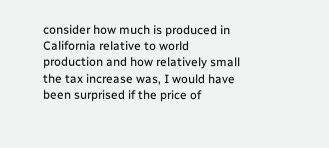consider how much is produced in California relative to world production and how relatively small the tax increase was, I would have been surprised if the price of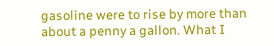gasoline were to rise by more than about a penny a gallon. What I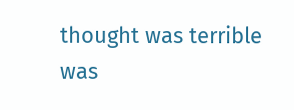thought was terrible was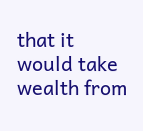that it would take wealth from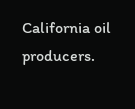California oil producers.